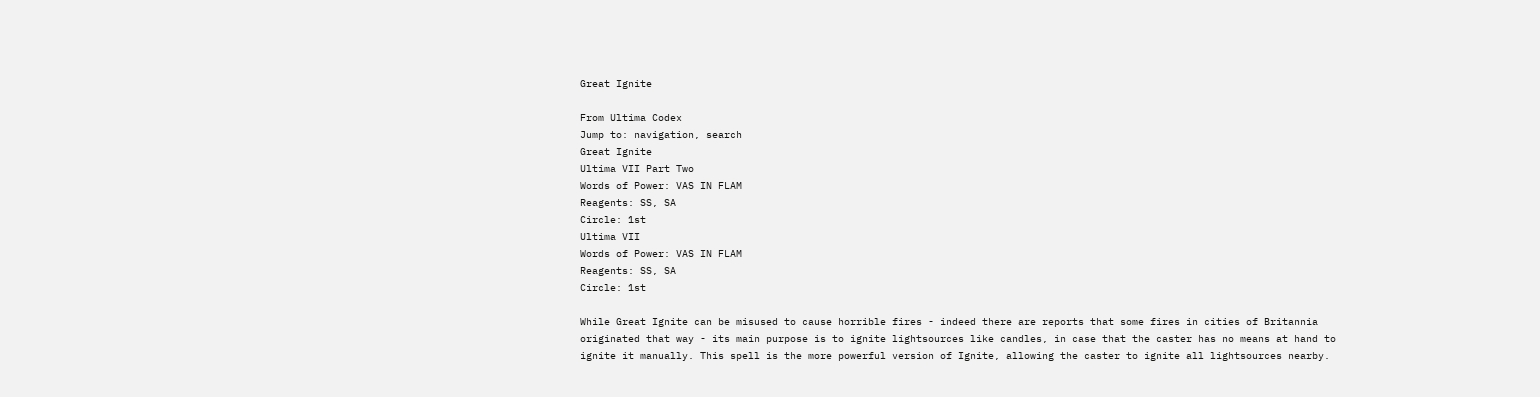Great Ignite

From Ultima Codex
Jump to: navigation, search
Great Ignite
Ultima VII Part Two
Words of Power: VAS IN FLAM
Reagents: SS, SA
Circle: 1st
Ultima VII
Words of Power: VAS IN FLAM
Reagents: SS, SA
Circle: 1st

While Great Ignite can be misused to cause horrible fires - indeed there are reports that some fires in cities of Britannia originated that way - its main purpose is to ignite lightsources like candles, in case that the caster has no means at hand to ignite it manually. This spell is the more powerful version of Ignite, allowing the caster to ignite all lightsources nearby.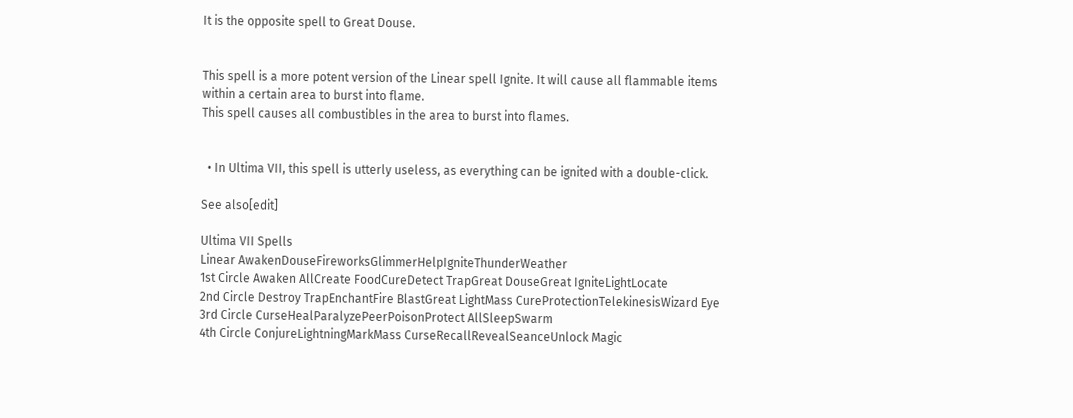It is the opposite spell to Great Douse.


This spell is a more potent version of the Linear spell Ignite. It will cause all flammable items within a certain area to burst into flame.
This spell causes all combustibles in the area to burst into flames.


  • In Ultima VII, this spell is utterly useless, as everything can be ignited with a double-click.

See also[edit]

Ultima VII Spells
Linear AwakenDouseFireworksGlimmerHelpIgniteThunderWeather
1st Circle Awaken AllCreate FoodCureDetect TrapGreat DouseGreat IgniteLightLocate
2nd Circle Destroy TrapEnchantFire BlastGreat LightMass CureProtectionTelekinesisWizard Eye
3rd Circle CurseHealParalyzePeerPoisonProtect AllSleepSwarm
4th Circle ConjureLightningMarkMass CurseRecallRevealSeanceUnlock Magic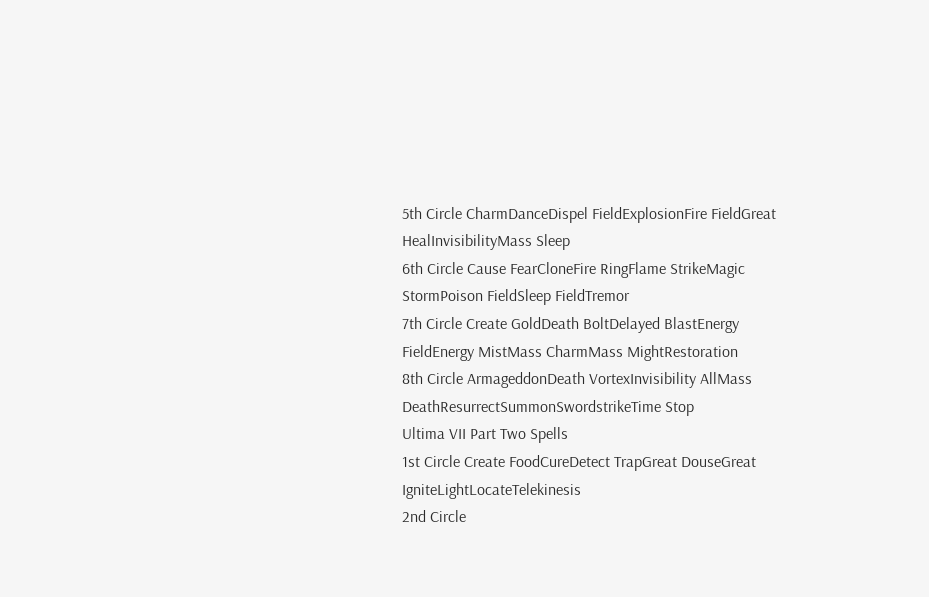5th Circle CharmDanceDispel FieldExplosionFire FieldGreat HealInvisibilityMass Sleep
6th Circle Cause FearCloneFire RingFlame StrikeMagic StormPoison FieldSleep FieldTremor
7th Circle Create GoldDeath BoltDelayed BlastEnergy FieldEnergy MistMass CharmMass MightRestoration
8th Circle ArmageddonDeath VortexInvisibility AllMass DeathResurrectSummonSwordstrikeTime Stop
Ultima VII Part Two Spells
1st Circle Create FoodCureDetect TrapGreat DouseGreat IgniteLightLocateTelekinesis
2nd Circle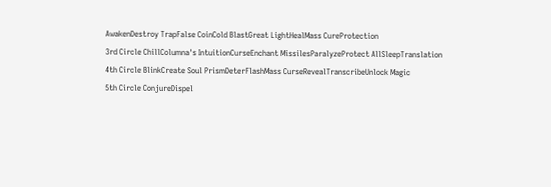AwakenDestroy TrapFalse CoinCold BlastGreat LightHealMass CureProtection
3rd Circle ChillColumna's IntuitionCurseEnchant MissilesParalyzeProtect AllSleepTranslation
4th Circle BlinkCreate Soul PrismDeterFlashMass CurseRevealTranscribeUnlock Magic
5th Circle ConjureDispel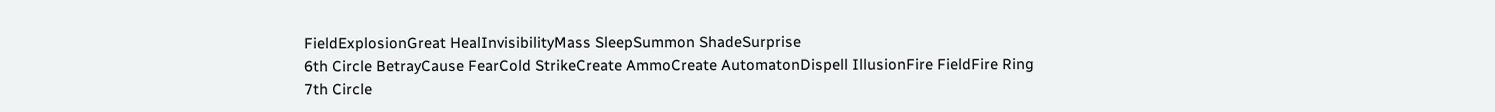FieldExplosionGreat HealInvisibilityMass SleepSummon ShadeSurprise
6th Circle BetrayCause FearCold StrikeCreate AmmoCreate AutomatonDispell IllusionFire FieldFire Ring
7th Circle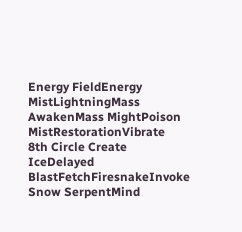Energy FieldEnergy MistLightningMass AwakenMass MightPoison MistRestorationVibrate
8th Circle Create IceDelayed BlastFetchFiresnakeInvoke Snow SerpentMind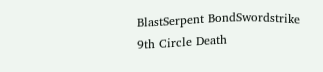BlastSerpent BondSwordstrike
9th Circle Death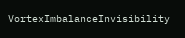VortexImbalanceInvisibility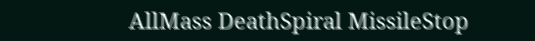AllMass DeathSpiral MissileStop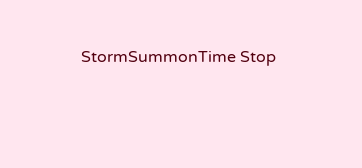StormSummonTime Stop